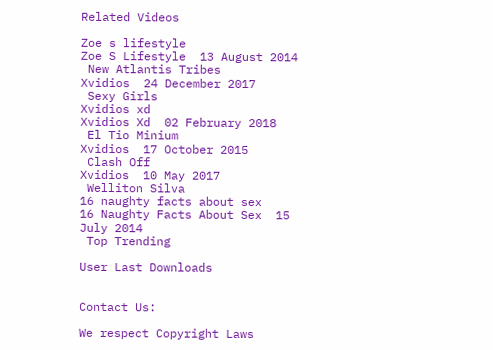Related Videos

Zoe s lifestyle
Zoe S Lifestyle  13 August 2014
 New Atlantis Tribes
Xvidios  24 December 2017
 Sexy Girls
Xvidios xd
Xvidios Xd  02 February 2018
 El Tio Minium
Xvidios  17 October 2015
 Clash Off
Xvidios  10 May 2017
 Welliton Silva
16 naughty facts about sex
16 Naughty Facts About Sex  15 July 2014
 Top Trending

User Last Downloads


Contact Us:

We respect Copyright Laws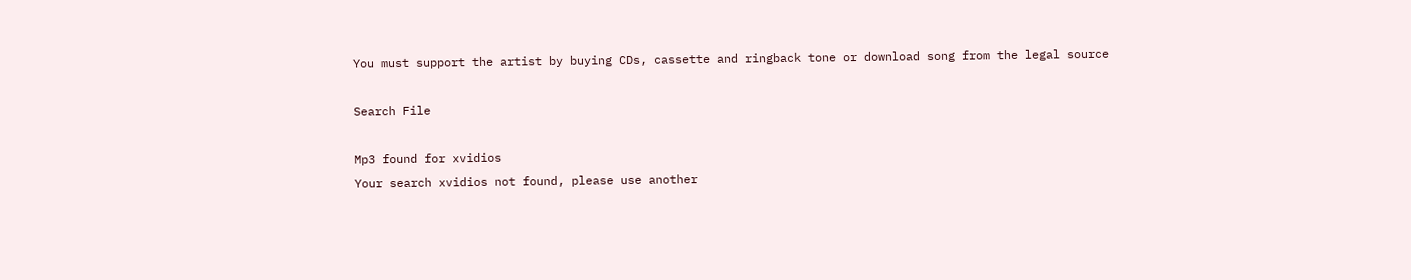You must support the artist by buying CDs, cassette and ringback tone or download song from the legal source

Search File

Mp3 found for xvidios
Your search xvidios not found, please use another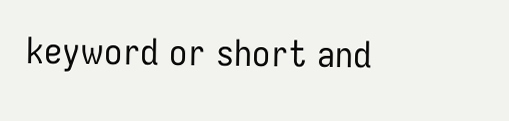keyword or short and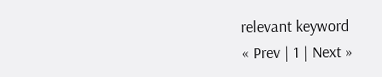relevant keyword
« Prev | 1 | Next »